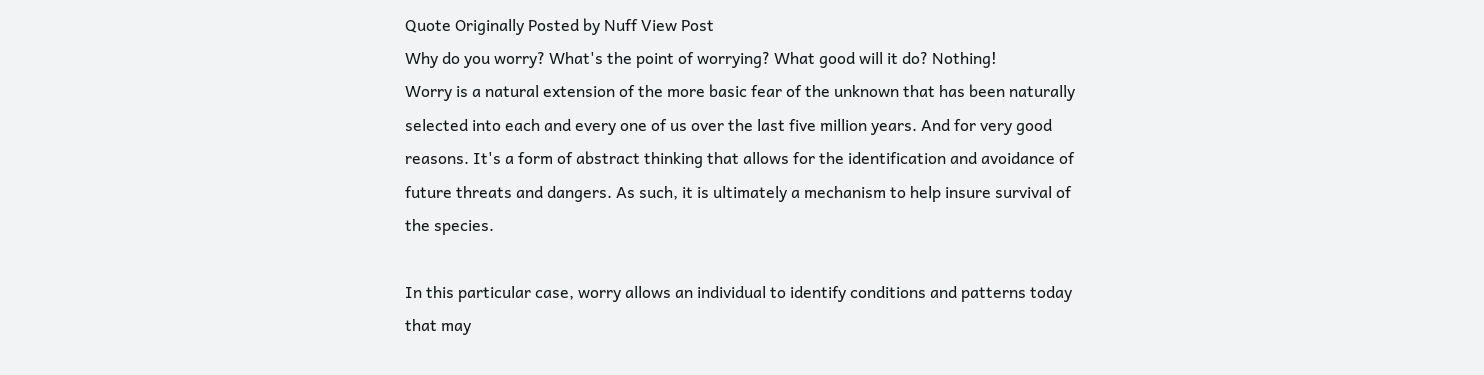Quote Originally Posted by Nuff View Post
Why do you worry? What's the point of worrying? What good will it do? Nothing!
Worry is a natural extension of the more basic fear of the unknown that has been naturally selected into each and every one of us over the last five million years. And for very good reasons. It's a form of abstract thinking that allows for the identification and avoidance of future threats and dangers. As such, it is ultimately a mechanism to help insure survival of the species.

In this particular case, worry allows an individual to identify conditions and patterns today that may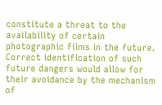constitute a threat to the availability of certain photographic films in the future. Correct identification of such future dangers would allow for their avoidance by the mechanism of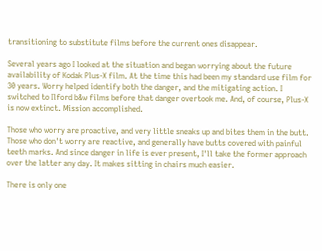transitioning to substitute films before the current ones disappear.

Several years ago I looked at the situation and began worrying about the future availability of Kodak Plus-X film. At the time this had been my standard use film for 30 years. Worry helped identify both the danger, and the mitigating action. I switched to Ilford b&w films before that danger overtook me. And, of course, Plus-X is now extinct. Mission accomplished.

Those who worry are proactive, and very little sneaks up and bites them in the butt. Those who don't worry are reactive, and generally have butts covered with painful teeth marks. And since danger in life is ever present, I'll take the former approach over the latter any day. It makes sitting in chairs much easier.

There is only one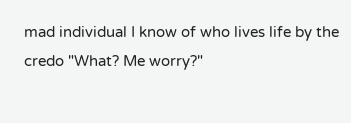mad individual I know of who lives life by the credo "What? Me worry?"